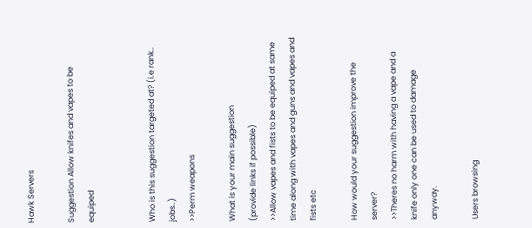Hawk Servers

Suggestion Allow knifes and vapes to be equiped


Who is this suggestion targeted at? (i.e rank.. jobs..)
>>Perm weapons

What is your main suggestion
(provide links if possible)
>>Allow vapes and fists to be equiped at same time along with vapes and guns and vapes and fists etc

How would your suggestion improve the server?
>>Theres no harm with having a vape and a knife only one can be used to damage anyway.

Users browsing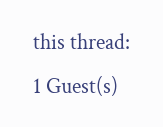this thread:
1 Guest(s)